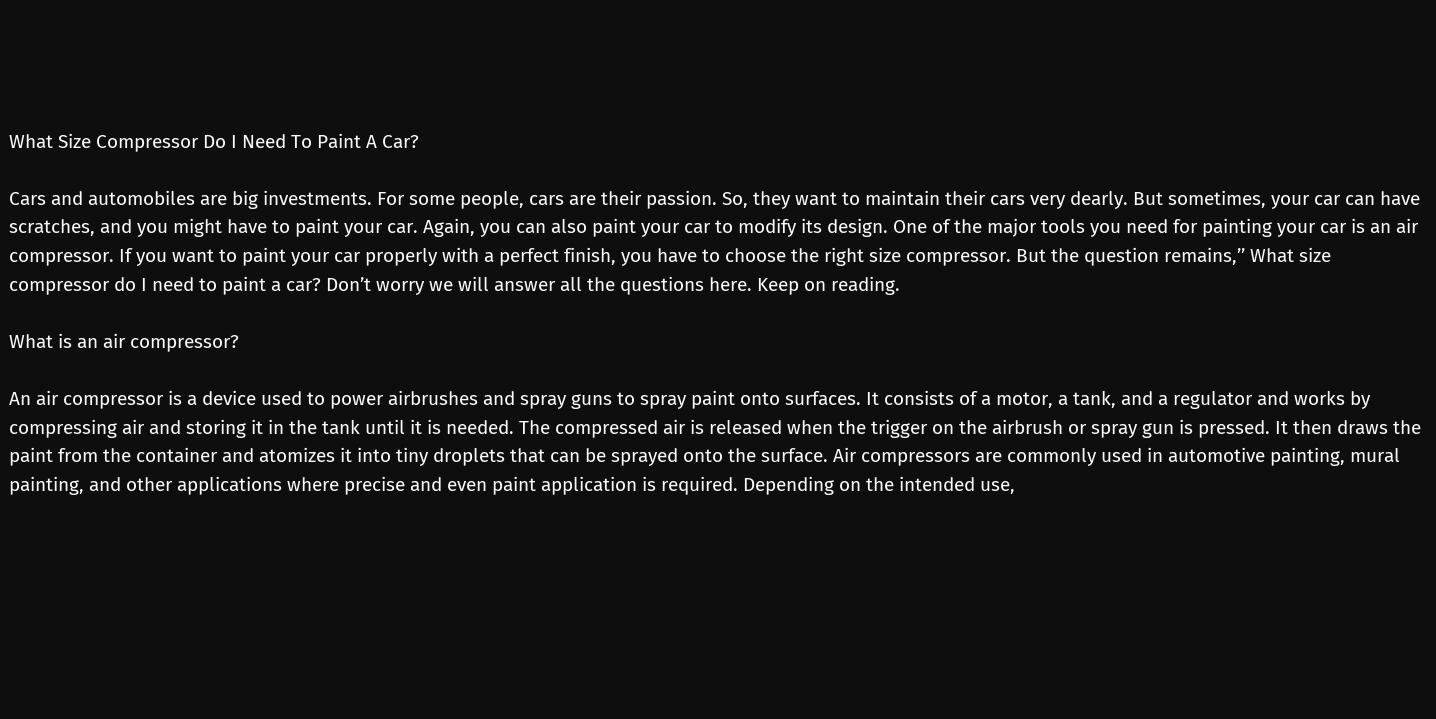What Size Compressor Do I Need To Paint A Car?

Cars and automobiles are big investments. For some people, cars are their passion. So, they want to maintain their cars very dearly. But sometimes, your car can have scratches, and you might have to paint your car. Again, you can also paint your car to modify its design. One of the major tools you need for painting your car is an air compressor. If you want to paint your car properly with a perfect finish, you have to choose the right size compressor. But the question remains,’’ What size compressor do I need to paint a car? Don’t worry we will answer all the questions here. Keep on reading.

What is an air compressor?

An air compressor is a device used to power airbrushes and spray guns to spray paint onto surfaces. It consists of a motor, a tank, and a regulator and works by compressing air and storing it in the tank until it is needed. The compressed air is released when the trigger on the airbrush or spray gun is pressed. It then draws the paint from the container and atomizes it into tiny droplets that can be sprayed onto the surface. Air compressors are commonly used in automotive painting, mural painting, and other applications where precise and even paint application is required. Depending on the intended use,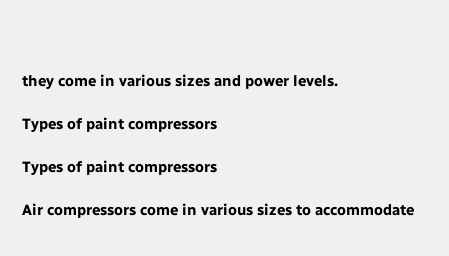they come in various sizes and power levels.

Types of paint compressors

Types of paint compressors

Air compressors come in various sizes to accommodate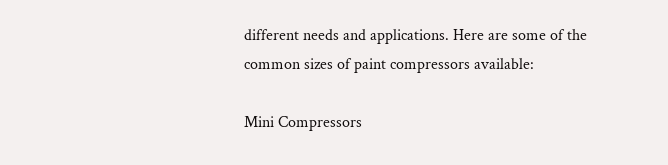different needs and applications. Here are some of the common sizes of paint compressors available:

Mini Compressors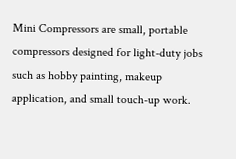Mini Compressors are small, portable compressors designed for light-duty jobs such as hobby painting, makeup application, and small touch-up work.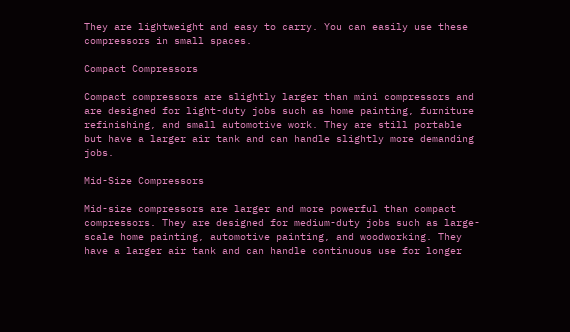They are lightweight and easy to carry. You can easily use these compressors in small spaces.

Compact Compressors

Compact compressors are slightly larger than mini compressors and are designed for light-duty jobs such as home painting, furniture refinishing, and small automotive work. They are still portable but have a larger air tank and can handle slightly more demanding jobs.

Mid-Size Compressors

Mid-size compressors are larger and more powerful than compact compressors. They are designed for medium-duty jobs such as large-scale home painting, automotive painting, and woodworking. They have a larger air tank and can handle continuous use for longer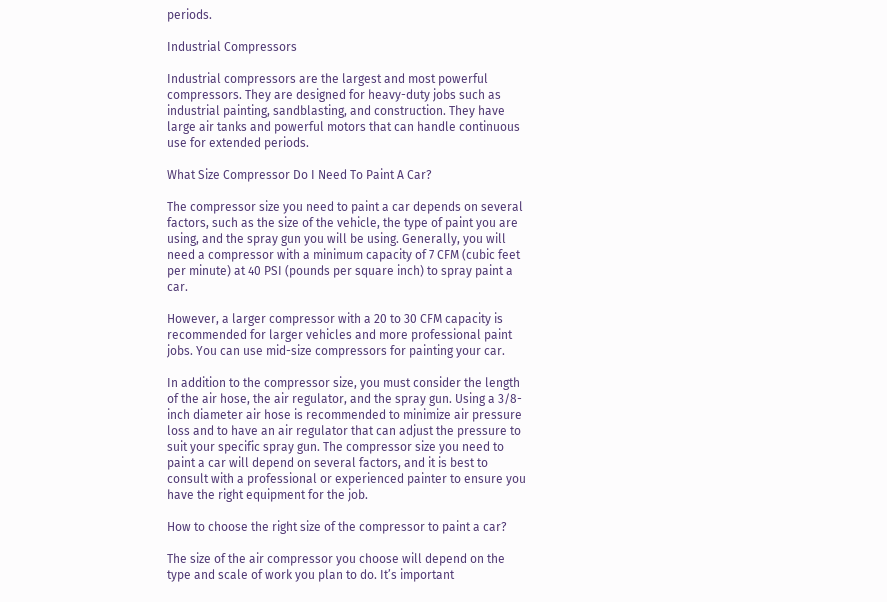periods.

Industrial Compressors

Industrial compressors are the largest and most powerful compressors. They are designed for heavy-duty jobs such as industrial painting, sandblasting, and construction. They have large air tanks and powerful motors that can handle continuous use for extended periods.

What Size Compressor Do I Need To Paint A Car?

The compressor size you need to paint a car depends on several factors, such as the size of the vehicle, the type of paint you are using, and the spray gun you will be using. Generally, you will need a compressor with a minimum capacity of 7 CFM (cubic feet per minute) at 40 PSI (pounds per square inch) to spray paint a car.

However, a larger compressor with a 20 to 30 CFM capacity is recommended for larger vehicles and more professional paint jobs. You can use mid-size compressors for painting your car.

In addition to the compressor size, you must consider the length of the air hose, the air regulator, and the spray gun. Using a 3/8-inch diameter air hose is recommended to minimize air pressure loss and to have an air regulator that can adjust the pressure to suit your specific spray gun. The compressor size you need to paint a car will depend on several factors, and it is best to consult with a professional or experienced painter to ensure you have the right equipment for the job.

How to choose the right size of the compressor to paint a car?

The size of the air compressor you choose will depend on the type and scale of work you plan to do. It’s important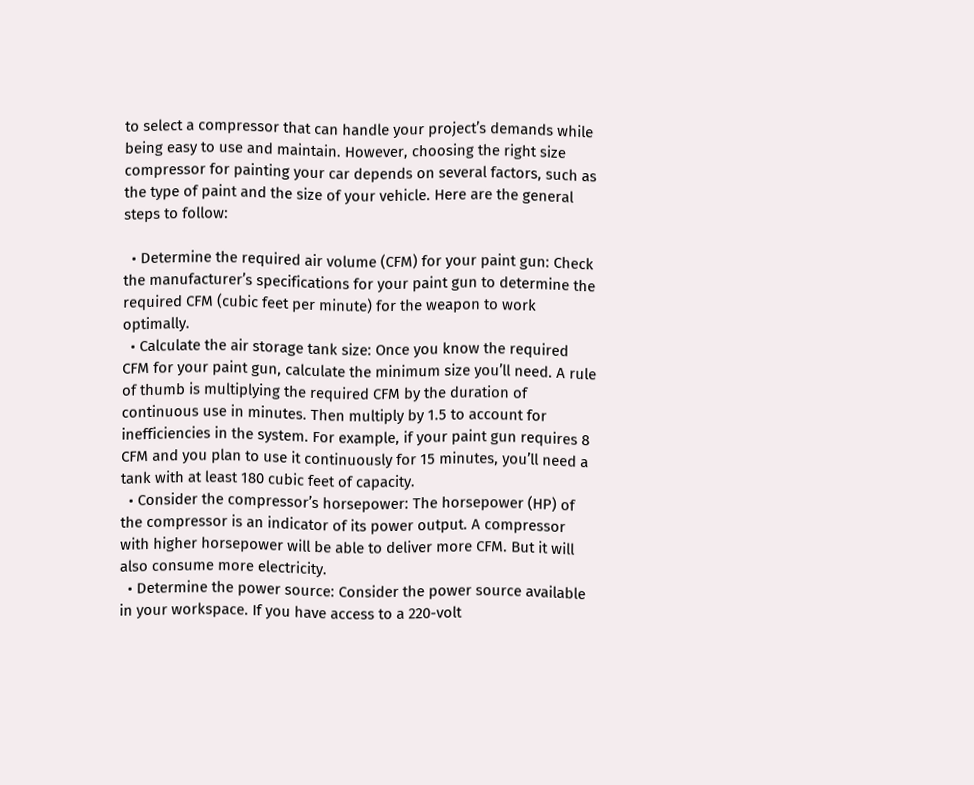to select a compressor that can handle your project’s demands while being easy to use and maintain. However, choosing the right size compressor for painting your car depends on several factors, such as the type of paint and the size of your vehicle. Here are the general steps to follow:

  • Determine the required air volume (CFM) for your paint gun: Check the manufacturer’s specifications for your paint gun to determine the required CFM (cubic feet per minute) for the weapon to work optimally.
  • Calculate the air storage tank size: Once you know the required CFM for your paint gun, calculate the minimum size you’ll need. A rule of thumb is multiplying the required CFM by the duration of continuous use in minutes. Then multiply by 1.5 to account for inefficiencies in the system. For example, if your paint gun requires 8 CFM and you plan to use it continuously for 15 minutes, you’ll need a tank with at least 180 cubic feet of capacity.
  • Consider the compressor’s horsepower: The horsepower (HP) of the compressor is an indicator of its power output. A compressor with higher horsepower will be able to deliver more CFM. But it will also consume more electricity.
  • Determine the power source: Consider the power source available in your workspace. If you have access to a 220-volt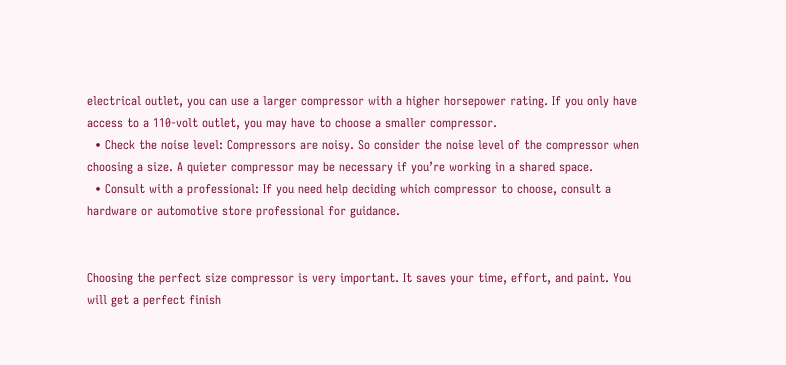electrical outlet, you can use a larger compressor with a higher horsepower rating. If you only have access to a 110-volt outlet, you may have to choose a smaller compressor.
  • Check the noise level: Compressors are noisy. So consider the noise level of the compressor when choosing a size. A quieter compressor may be necessary if you’re working in a shared space.
  • Consult with a professional: If you need help deciding which compressor to choose, consult a hardware or automotive store professional for guidance.


Choosing the perfect size compressor is very important. It saves your time, effort, and paint. You will get a perfect finish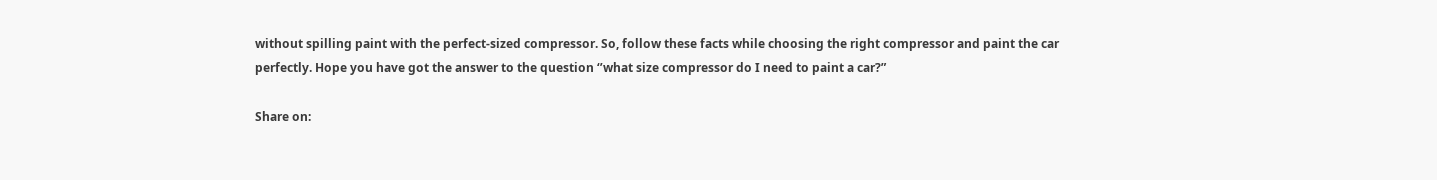without spilling paint with the perfect-sized compressor. So, follow these facts while choosing the right compressor and paint the car perfectly. Hope you have got the answer to the question ‘’what size compressor do I need to paint a car?”

Share on: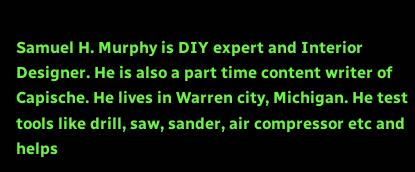Samuel H. Murphy is DIY expert and Interior Designer. He is also a part time content writer of Capische. He lives in Warren city, Michigan. He test tools like drill, saw, sander, air compressor etc and helps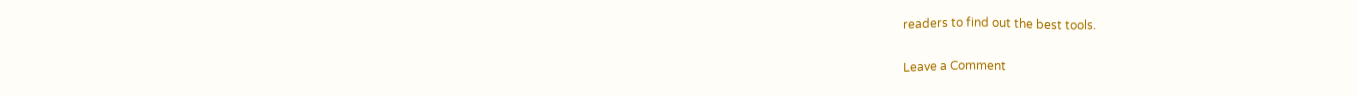readers to find out the best tools.

Leave a Comment